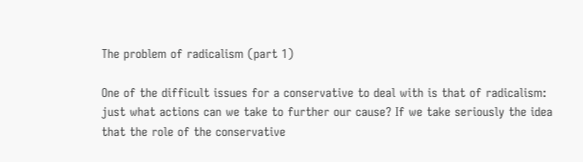The problem of radicalism (part 1)

One of the difficult issues for a conservative to deal with is that of radicalism: just what actions can we take to further our cause? If we take seriously the idea that the role of the conservative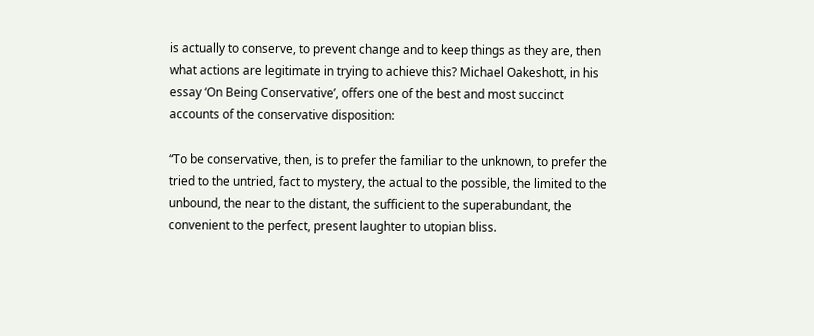is actually to conserve, to prevent change and to keep things as they are, then what actions are legitimate in trying to achieve this? Michael Oakeshott, in his essay ‘On Being Conservative’, offers one of the best and most succinct accounts of the conservative disposition:

“To be conservative, then, is to prefer the familiar to the unknown, to prefer the tried to the untried, fact to mystery, the actual to the possible, the limited to the unbound, the near to the distant, the sufficient to the superabundant, the convenient to the perfect, present laughter to utopian bliss.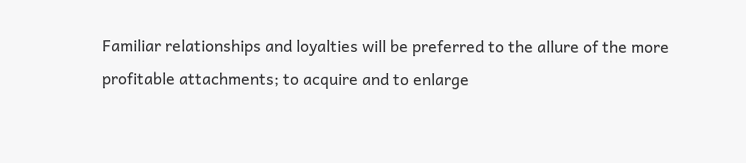Familiar relationships and loyalties will be preferred to the allure of the more profitable attachments; to acquire and to enlarge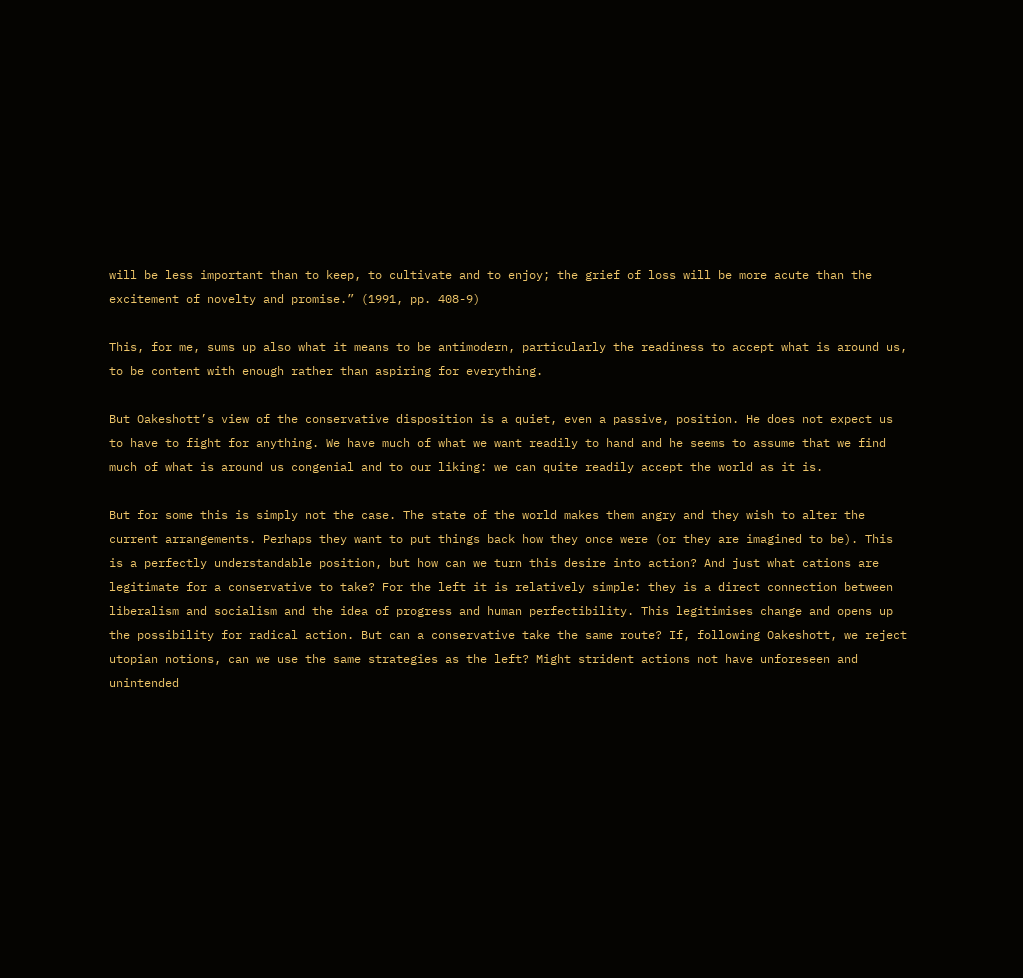will be less important than to keep, to cultivate and to enjoy; the grief of loss will be more acute than the excitement of novelty and promise.” (1991, pp. 408-9)

This, for me, sums up also what it means to be antimodern, particularly the readiness to accept what is around us, to be content with enough rather than aspiring for everything.

But Oakeshott’s view of the conservative disposition is a quiet, even a passive, position. He does not expect us to have to fight for anything. We have much of what we want readily to hand and he seems to assume that we find much of what is around us congenial and to our liking: we can quite readily accept the world as it is.

But for some this is simply not the case. The state of the world makes them angry and they wish to alter the current arrangements. Perhaps they want to put things back how they once were (or they are imagined to be). This is a perfectly understandable position, but how can we turn this desire into action? And just what cations are legitimate for a conservative to take? For the left it is relatively simple: they is a direct connection between liberalism and socialism and the idea of progress and human perfectibility. This legitimises change and opens up the possibility for radical action. But can a conservative take the same route? If, following Oakeshott, we reject utopian notions, can we use the same strategies as the left? Might strident actions not have unforeseen and unintended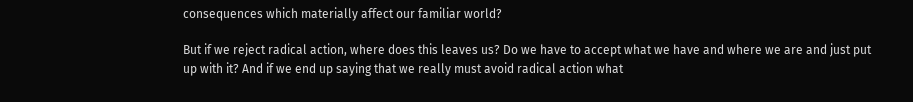consequences which materially affect our familiar world?

But if we reject radical action, where does this leaves us? Do we have to accept what we have and where we are and just put up with it? And if we end up saying that we really must avoid radical action what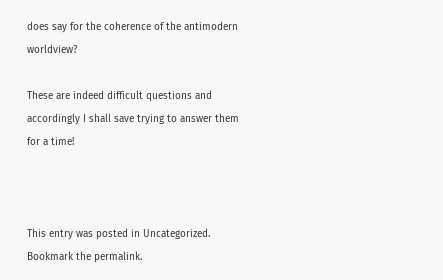does say for the coherence of the antimodern worldview?

These are indeed difficult questions and accordingly I shall save trying to answer them for a time!



This entry was posted in Uncategorized. Bookmark the permalink.